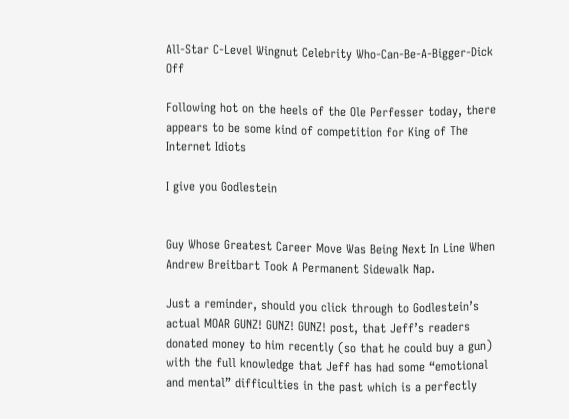All-Star C-Level Wingnut Celebrity Who-Can-Be-A-Bigger-Dick Off

Following hot on the heels of the Ole Perfesser today, there appears to be some kind of competition for King of The Internet Idiots

I give you Godlestein


Guy Whose Greatest Career Move Was Being Next In Line When Andrew Breitbart Took A Permanent Sidewalk Nap.

Just a reminder, should you click through to Godlestein’s actual MOAR GUNZ! GUNZ! GUNZ! post, that Jeff’s readers donated money to him recently (so that he could buy a gun) with the full knowledge that Jeff has had some “emotional and mental” difficulties in the past which is a perfectly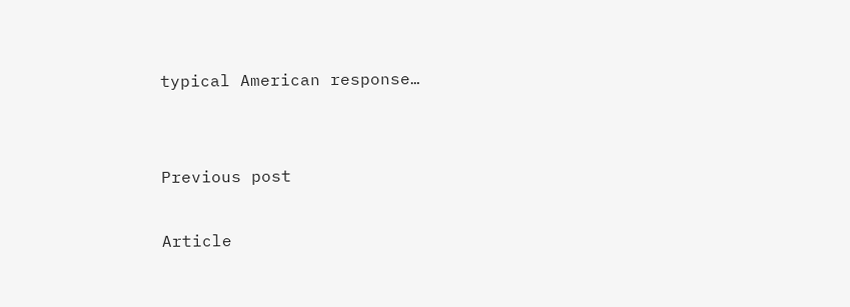typical American response…


Previous post

Article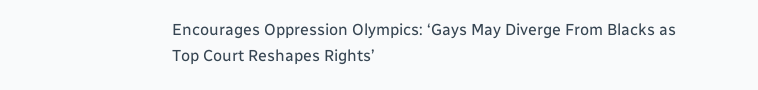Encourages Oppression Olympics: ‘Gays May Diverge From Blacks as Top Court Reshapes Rights’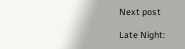Next post

Late Night: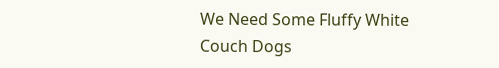We Need Some Fluffy White Couch Dogs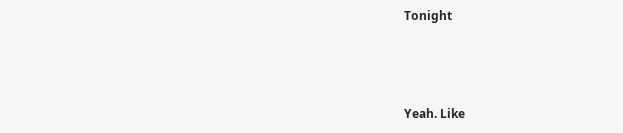Tonight



Yeah. Like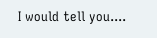I would tell you....